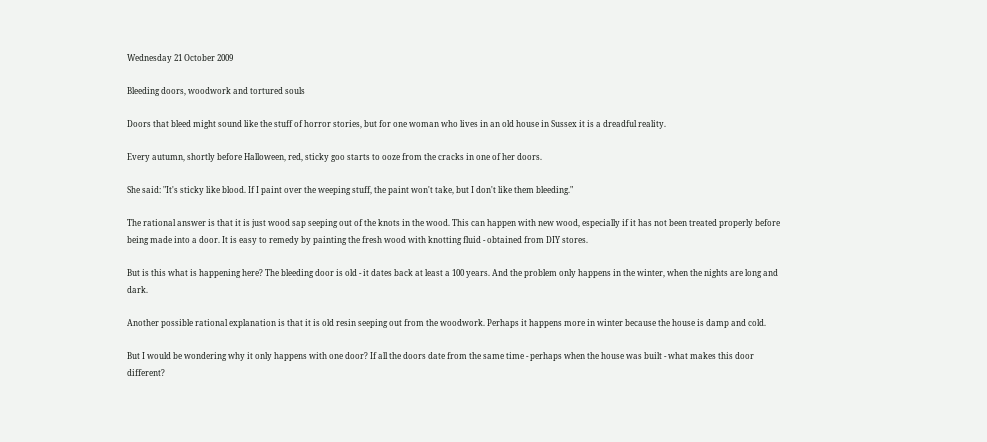Wednesday 21 October 2009

Bleeding doors, woodwork and tortured souls

Doors that bleed might sound like the stuff of horror stories, but for one woman who lives in an old house in Sussex it is a dreadful reality.

Every autumn, shortly before Halloween, red, sticky goo starts to ooze from the cracks in one of her doors.

She said: "It's sticky like blood. If I paint over the weeping stuff, the paint won't take, but I don't like them bleeding."

The rational answer is that it is just wood sap seeping out of the knots in the wood. This can happen with new wood, especially if it has not been treated properly before being made into a door. It is easy to remedy by painting the fresh wood with knotting fluid - obtained from DIY stores.

But is this what is happening here? The bleeding door is old - it dates back at least a 100 years. And the problem only happens in the winter, when the nights are long and dark.

Another possible rational explanation is that it is old resin seeping out from the woodwork. Perhaps it happens more in winter because the house is damp and cold.

But I would be wondering why it only happens with one door? If all the doors date from the same time - perhaps when the house was built - what makes this door different?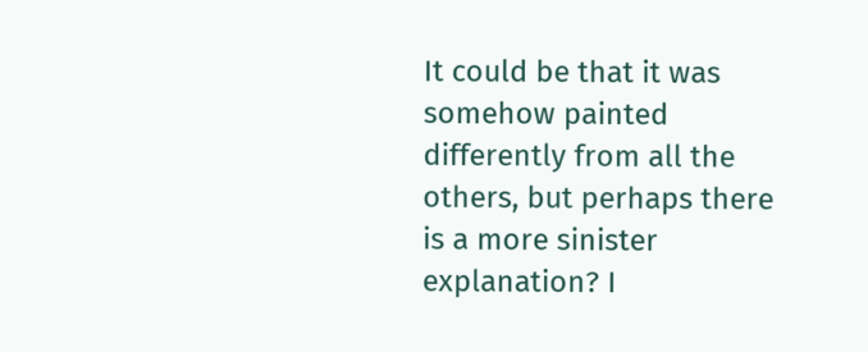It could be that it was somehow painted differently from all the others, but perhaps there is a more sinister explanation? I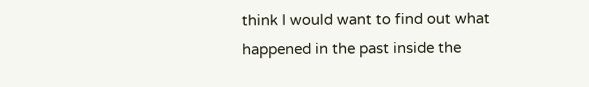think I would want to find out what happened in the past inside the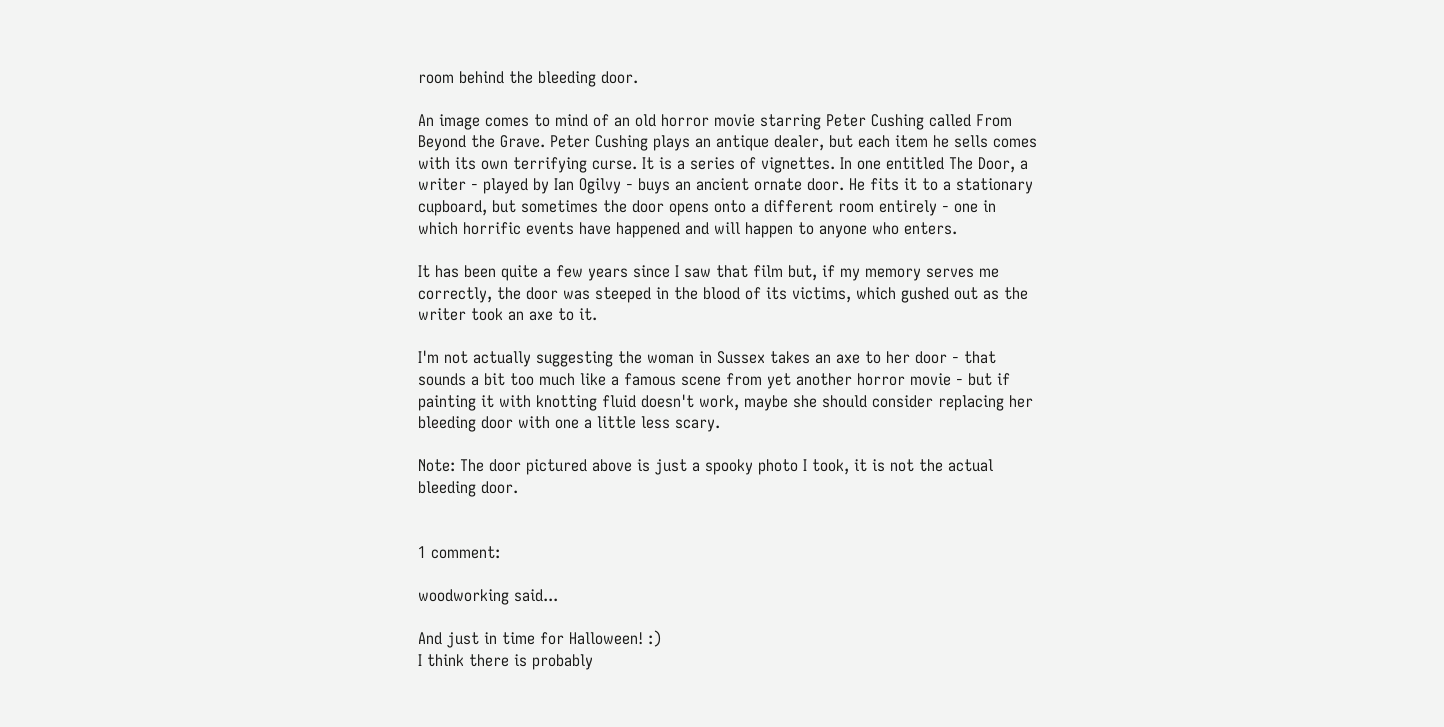room behind the bleeding door.

An image comes to mind of an old horror movie starring Peter Cushing called From Beyond the Grave. Peter Cushing plays an antique dealer, but each item he sells comes with its own terrifying curse. It is a series of vignettes. In one entitled The Door, a writer - played by Ian Ogilvy - buys an ancient ornate door. He fits it to a stationary cupboard, but sometimes the door opens onto a different room entirely - one in which horrific events have happened and will happen to anyone who enters.

It has been quite a few years since I saw that film but, if my memory serves me correctly, the door was steeped in the blood of its victims, which gushed out as the writer took an axe to it.

I'm not actually suggesting the woman in Sussex takes an axe to her door - that sounds a bit too much like a famous scene from yet another horror movie - but if painting it with knotting fluid doesn't work, maybe she should consider replacing her bleeding door with one a little less scary.

Note: The door pictured above is just a spooky photo I took, it is not the actual bleeding door.


1 comment:

woodworking said...

And just in time for Halloween! :)
I think there is probably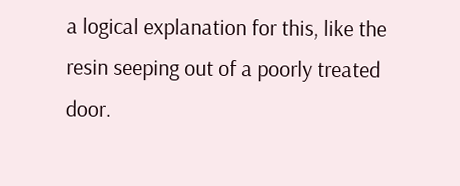a logical explanation for this, like the resin seeping out of a poorly treated door.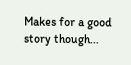Makes for a good story though...